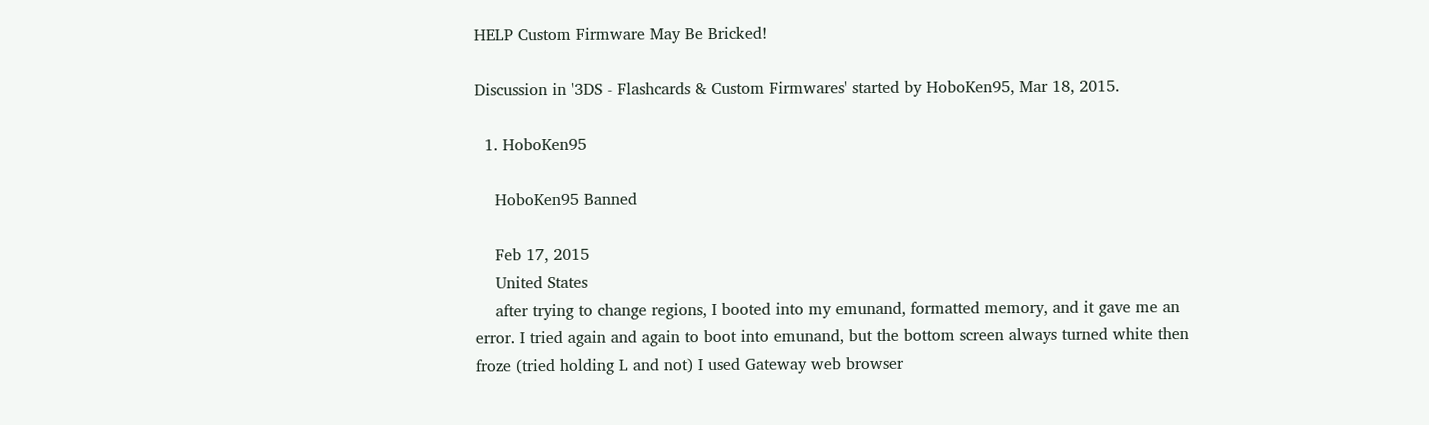HELP Custom Firmware May Be Bricked!

Discussion in '3DS - Flashcards & Custom Firmwares' started by HoboKen95, Mar 18, 2015.

  1. HoboKen95

    HoboKen95 Banned

    Feb 17, 2015
    United States
    after trying to change regions, I booted into my emunand, formatted memory, and it gave me an error. I tried again and again to boot into emunand, but the bottom screen always turned white then froze (tried holding L and not) I used Gateway web browser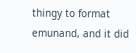thingy to format emunand, and it did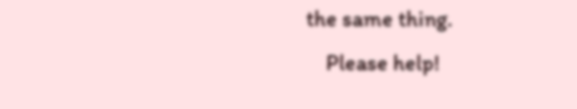the same thing.
    Please help!